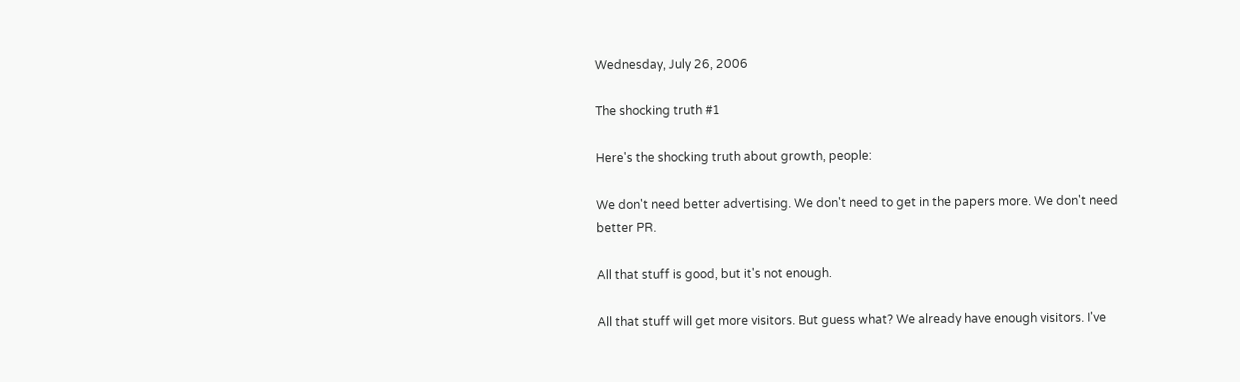Wednesday, July 26, 2006

The shocking truth #1

Here's the shocking truth about growth, people:

We don't need better advertising. We don't need to get in the papers more. We don't need better PR.

All that stuff is good, but it's not enough.

All that stuff will get more visitors. But guess what? We already have enough visitors. I've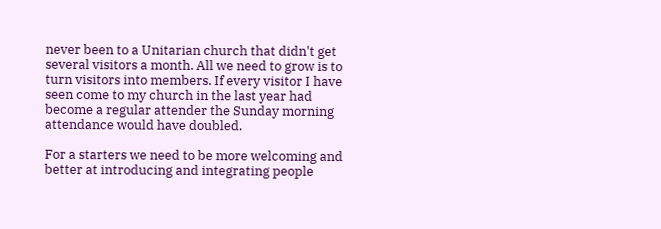never been to a Unitarian church that didn't get several visitors a month. All we need to grow is to turn visitors into members. If every visitor I have seen come to my church in the last year had become a regular attender the Sunday morning attendance would have doubled.

For a starters we need to be more welcoming and better at introducing and integrating people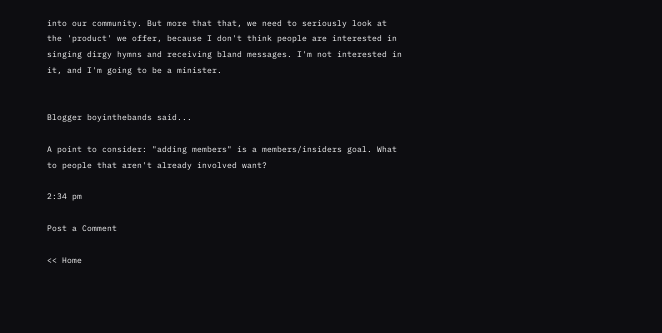into our community. But more that that, we need to seriously look at the 'product' we offer, because I don't think people are interested in singing dirgy hymns and receiving bland messages. I'm not interested in it, and I'm going to be a minister.


Blogger boyinthebands said...

A point to consider: "adding members" is a members/insiders goal. What to people that aren't already involved want?

2:34 pm

Post a Comment

<< Home